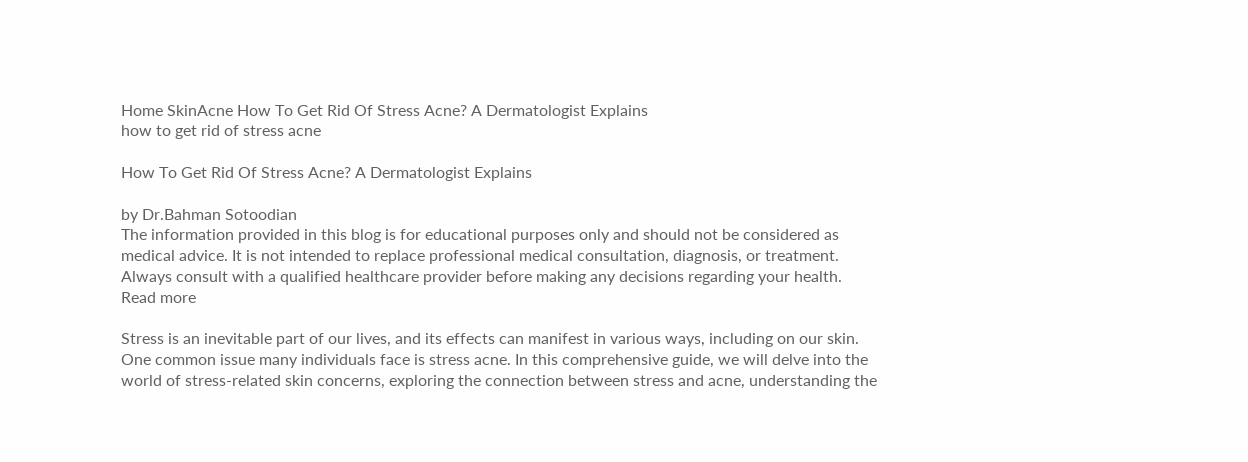Home SkinAcne How To Get Rid Of Stress Acne? A Dermatologist Explains
how to get rid of stress acne

How To Get Rid Of Stress Acne? A Dermatologist Explains

by Dr.Bahman Sotoodian
The information provided in this blog is for educational purposes only and should not be considered as medical advice. It is not intended to replace professional medical consultation, diagnosis, or treatment. Always consult with a qualified healthcare provider before making any decisions regarding your health. Read more

Stress is an inevitable part of our lives, and its effects can manifest in various ways, including on our skin. One common issue many individuals face is stress acne. In this comprehensive guide, we will delve into the world of stress-related skin concerns, exploring the connection between stress and acne, understanding the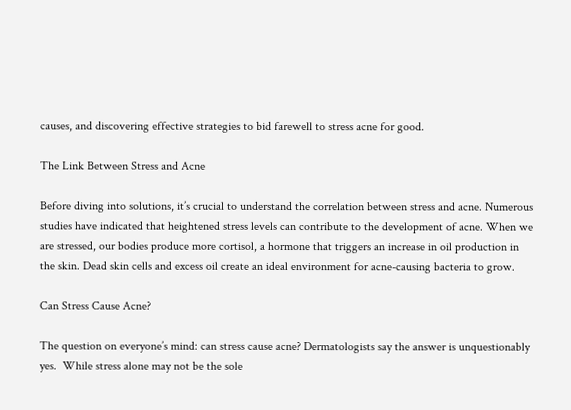causes, and discovering effective strategies to bid farewell to stress acne for good.

The Link Between Stress and Acne

Before diving into solutions, it’s crucial to understand the correlation between stress and acne. Numerous studies have indicated that heightened stress levels can contribute to the development of acne. When we are stressed, our bodies produce more cortisol, a hormone that triggers an increase in oil production in the skin. Dead skin cells and excess oil create an ideal environment for acne-causing bacteria to grow.

Can Stress Cause Acne?

The question on everyone’s mind: can stress cause acne? Dermatologists say the answer is unquestionably yes.  While stress alone may not be the sole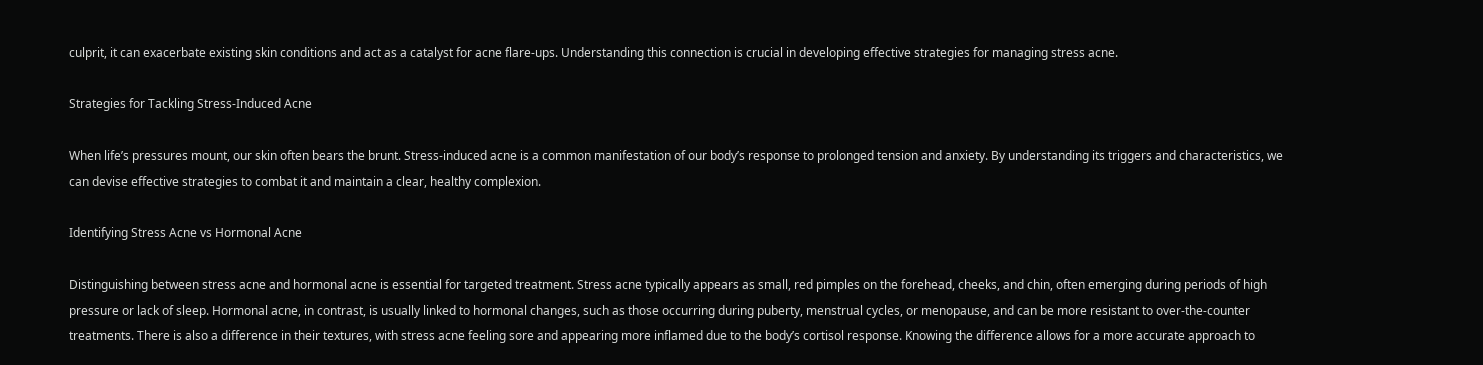culprit, it can exacerbate existing skin conditions and act as a catalyst for acne flare-ups. Understanding this connection is crucial in developing effective strategies for managing stress acne.

Strategies for Tackling Stress-Induced Acne

When life’s pressures mount, our skin often bears the brunt. Stress-induced acne is a common manifestation of our body’s response to prolonged tension and anxiety. By understanding its triggers and characteristics, we can devise effective strategies to combat it and maintain a clear, healthy complexion.

Identifying Stress Acne vs Hormonal Acne

Distinguishing between stress acne and hormonal acne is essential for targeted treatment. Stress acne typically appears as small, red pimples on the forehead, cheeks, and chin, often emerging during periods of high pressure or lack of sleep. Hormonal acne, in contrast, is usually linked to hormonal changes, such as those occurring during puberty, menstrual cycles, or menopause, and can be more resistant to over-the-counter treatments. There is also a difference in their textures, with stress acne feeling sore and appearing more inflamed due to the body’s cortisol response. Knowing the difference allows for a more accurate approach to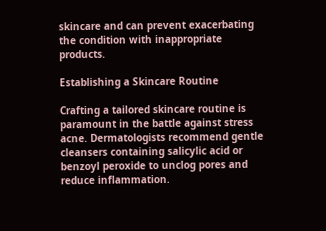skincare and can prevent exacerbating the condition with inappropriate products.

Establishing a Skincare Routine

Crafting a tailored skincare routine is paramount in the battle against stress acne. Dermatologists recommend gentle cleansers containing salicylic acid or benzoyl peroxide to unclog pores and reduce inflammation.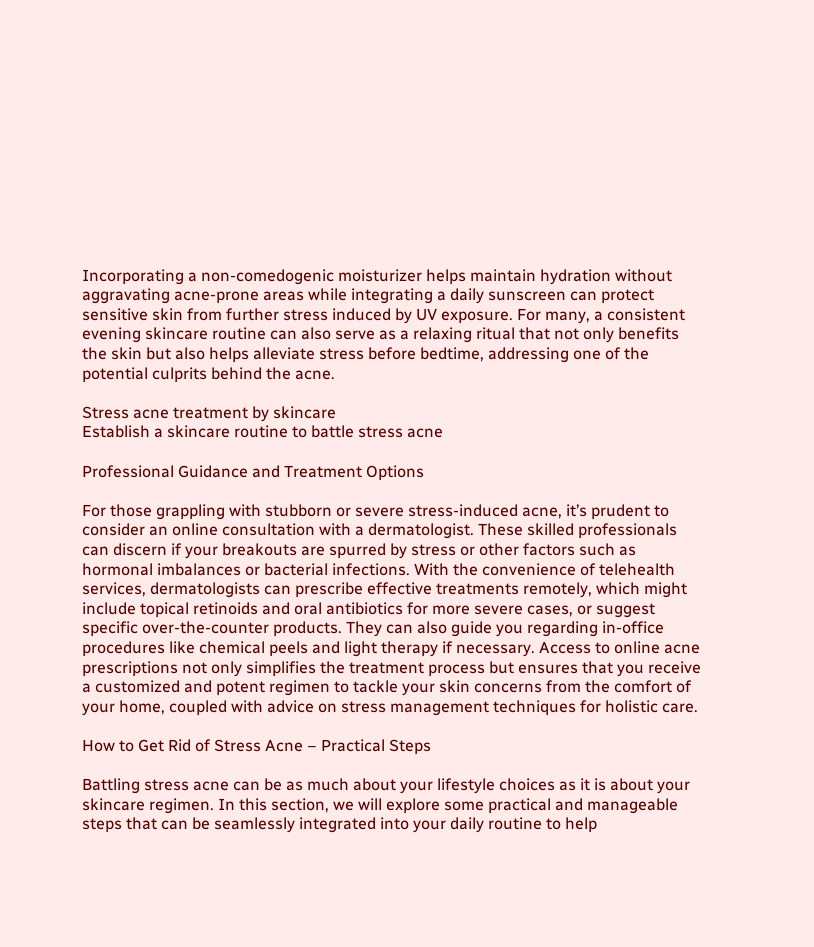Incorporating a non-comedogenic moisturizer helps maintain hydration without aggravating acne-prone areas while integrating a daily sunscreen can protect sensitive skin from further stress induced by UV exposure. For many, a consistent evening skincare routine can also serve as a relaxing ritual that not only benefits the skin but also helps alleviate stress before bedtime, addressing one of the potential culprits behind the acne.

Stress acne treatment by skincare
Establish a skincare routine to battle stress acne

Professional Guidance and Treatment Options

For those grappling with stubborn or severe stress-induced acne, it’s prudent to consider an online consultation with a dermatologist. These skilled professionals can discern if your breakouts are spurred by stress or other factors such as hormonal imbalances or bacterial infections. With the convenience of telehealth services, dermatologists can prescribe effective treatments remotely, which might include topical retinoids and oral antibiotics for more severe cases, or suggest specific over-the-counter products. They can also guide you regarding in-office procedures like chemical peels and light therapy if necessary. Access to online acne prescriptions not only simplifies the treatment process but ensures that you receive a customized and potent regimen to tackle your skin concerns from the comfort of your home, coupled with advice on stress management techniques for holistic care.

How to Get Rid of Stress Acne – Practical Steps

Battling stress acne can be as much about your lifestyle choices as it is about your skincare regimen. In this section, we will explore some practical and manageable steps that can be seamlessly integrated into your daily routine to help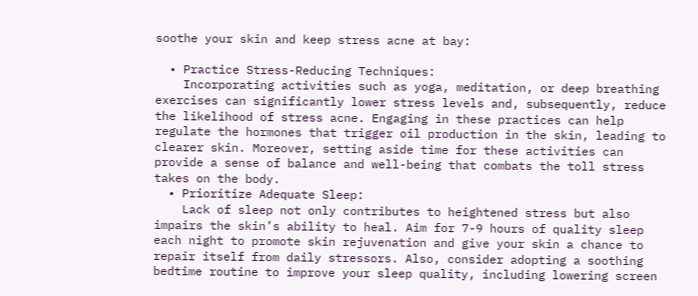soothe your skin and keep stress acne at bay:

  • Practice Stress-Reducing Techniques:
    Incorporating activities such as yoga, meditation, or deep breathing exercises can significantly lower stress levels and, subsequently, reduce the likelihood of stress acne. Engaging in these practices can help regulate the hormones that trigger oil production in the skin, leading to clearer skin. Moreover, setting aside time for these activities can provide a sense of balance and well-being that combats the toll stress takes on the body.
  • Prioritize Adequate Sleep:
    Lack of sleep not only contributes to heightened stress but also impairs the skin’s ability to heal. Aim for 7-9 hours of quality sleep each night to promote skin rejuvenation and give your skin a chance to repair itself from daily stressors. Also, consider adopting a soothing bedtime routine to improve your sleep quality, including lowering screen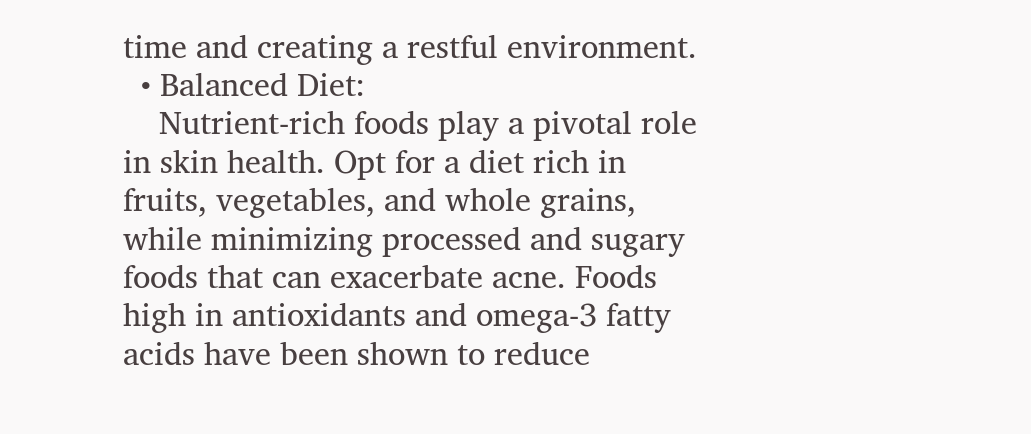time and creating a restful environment.
  • Balanced Diet:
    Nutrient-rich foods play a pivotal role in skin health. Opt for a diet rich in fruits, vegetables, and whole grains, while minimizing processed and sugary foods that can exacerbate acne. Foods high in antioxidants and omega-3 fatty acids have been shown to reduce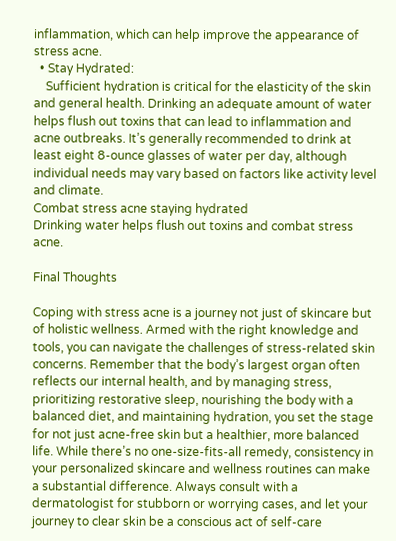inflammation, which can help improve the appearance of stress acne.
  • Stay Hydrated:
    Sufficient hydration is critical for the elasticity of the skin and general health. Drinking an adequate amount of water helps flush out toxins that can lead to inflammation and acne outbreaks. It’s generally recommended to drink at least eight 8-ounce glasses of water per day, although individual needs may vary based on factors like activity level and climate.
Combat stress acne staying hydrated
Drinking water helps flush out toxins and combat stress acne.

Final Thoughts

Coping with stress acne is a journey not just of skincare but of holistic wellness. Armed with the right knowledge and tools, you can navigate the challenges of stress-related skin concerns. Remember that the body’s largest organ often reflects our internal health, and by managing stress, prioritizing restorative sleep, nourishing the body with a balanced diet, and maintaining hydration, you set the stage for not just acne-free skin but a healthier, more balanced life. While there’s no one-size-fits-all remedy, consistency in your personalized skincare and wellness routines can make a substantial difference. Always consult with a dermatologist for stubborn or worrying cases, and let your journey to clear skin be a conscious act of self-care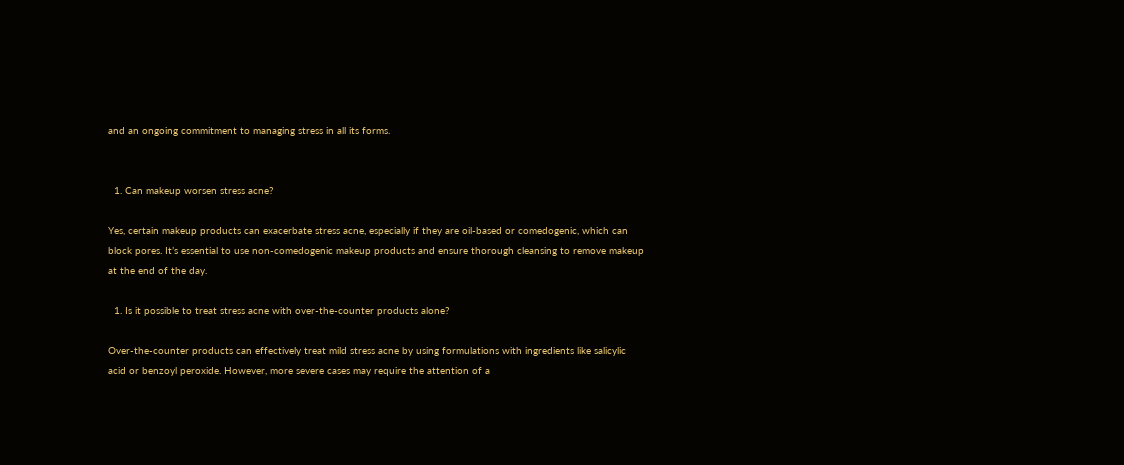and an ongoing commitment to managing stress in all its forms.


  1. Can makeup worsen stress acne?

Yes, certain makeup products can exacerbate stress acne, especially if they are oil-based or comedogenic, which can block pores. It’s essential to use non-comedogenic makeup products and ensure thorough cleansing to remove makeup at the end of the day.

  1. Is it possible to treat stress acne with over-the-counter products alone?

Over-the-counter products can effectively treat mild stress acne by using formulations with ingredients like salicylic acid or benzoyl peroxide. However, more severe cases may require the attention of a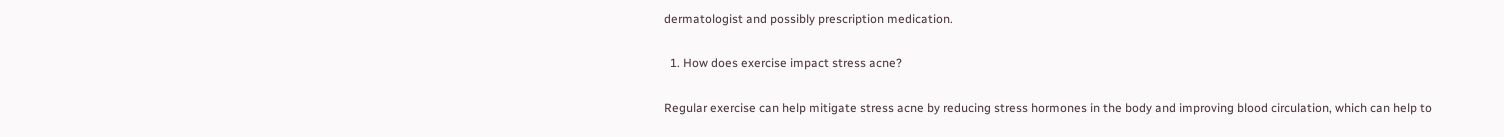dermatologist and possibly prescription medication.

  1. How does exercise impact stress acne?

Regular exercise can help mitigate stress acne by reducing stress hormones in the body and improving blood circulation, which can help to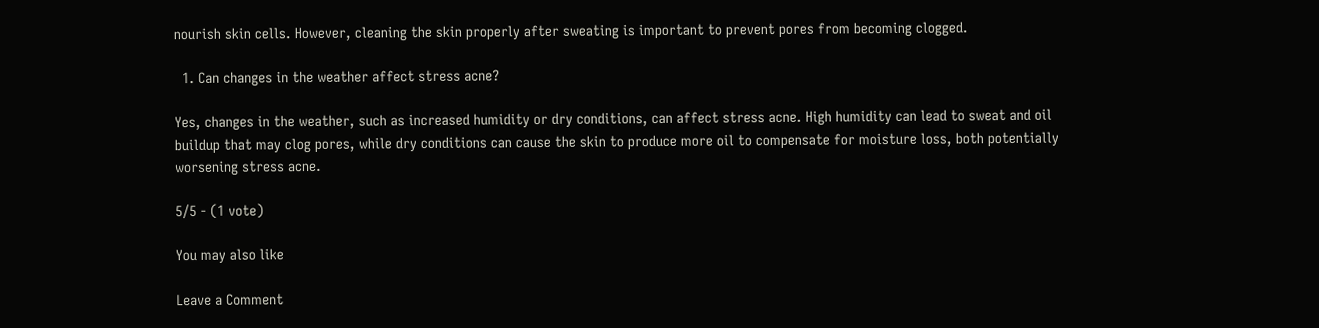nourish skin cells. However, cleaning the skin properly after sweating is important to prevent pores from becoming clogged.

  1. Can changes in the weather affect stress acne?

Yes, changes in the weather, such as increased humidity or dry conditions, can affect stress acne. High humidity can lead to sweat and oil buildup that may clog pores, while dry conditions can cause the skin to produce more oil to compensate for moisture loss, both potentially worsening stress acne.

5/5 - (1 vote)

You may also like

Leave a Comment